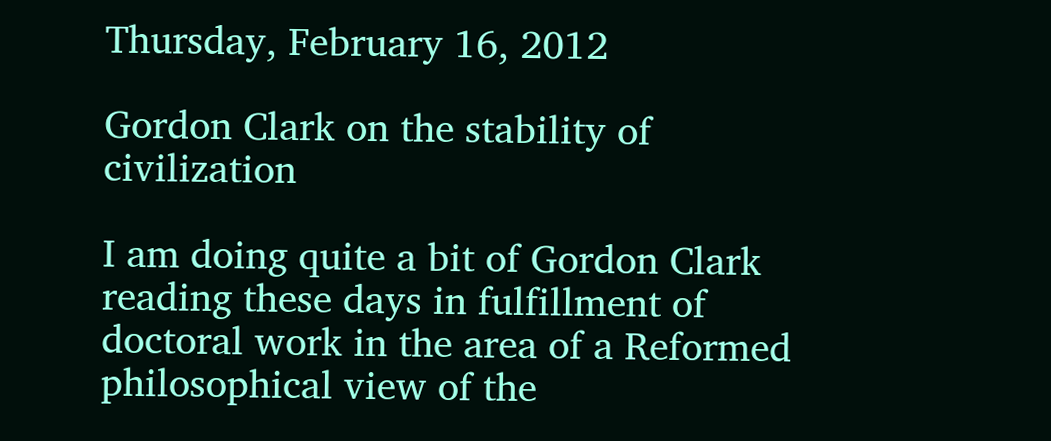Thursday, February 16, 2012

Gordon Clark on the stability of civilization

I am doing quite a bit of Gordon Clark reading these days in fulfillment of doctoral work in the area of a Reformed philosophical view of the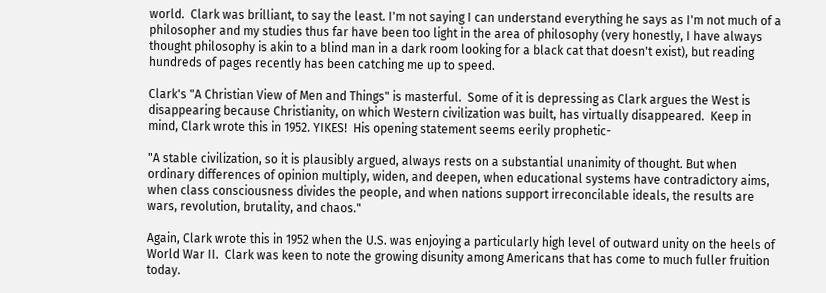world.  Clark was brilliant, to say the least. I'm not saying I can understand everything he says as I'm not much of a philosopher and my studies thus far have been too light in the area of philosophy (very honestly, I have always thought philosophy is akin to a blind man in a dark room looking for a black cat that doesn't exist), but reading hundreds of pages recently has been catching me up to speed.

Clark's "A Christian View of Men and Things" is masterful.  Some of it is depressing as Clark argues the West is disappearing because Christianity, on which Western civilization was built, has virtually disappeared.  Keep in mind, Clark wrote this in 1952. YIKES!  His opening statement seems eerily prophetic-

"A stable civilization, so it is plausibly argued, always rests on a substantial unanimity of thought. But when ordinary differences of opinion multiply, widen, and deepen, when educational systems have contradictory aims, when class consciousness divides the people, and when nations support irreconcilable ideals, the results are wars, revolution, brutality, and chaos."

Again, Clark wrote this in 1952 when the U.S. was enjoying a particularly high level of outward unity on the heels of World War II.  Clark was keen to note the growing disunity among Americans that has come to much fuller fruition today.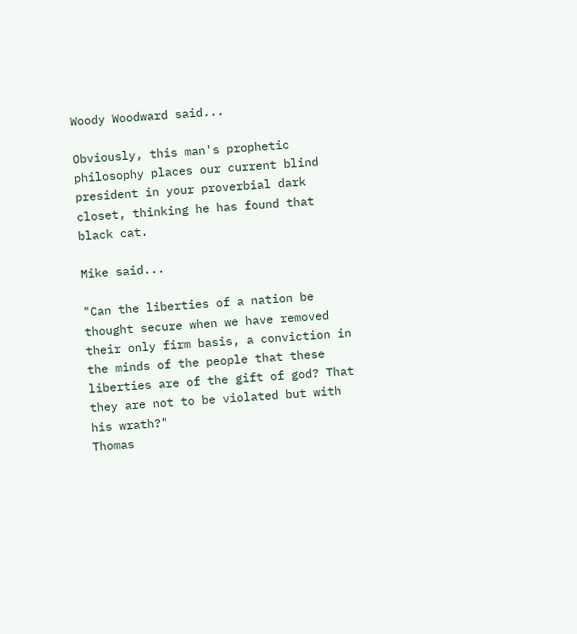Woody Woodward said...

Obviously, this man's prophetic philosophy places our current blind president in your proverbial dark closet, thinking he has found that black cat.

Mike said...

"Can the liberties of a nation be thought secure when we have removed their only firm basis, a conviction in the minds of the people that these liberties are of the gift of god? That they are not to be violated but with his wrath?"
Thomas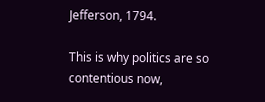Jefferson, 1794.

This is why politics are so contentious now,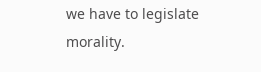we have to legislate morality.